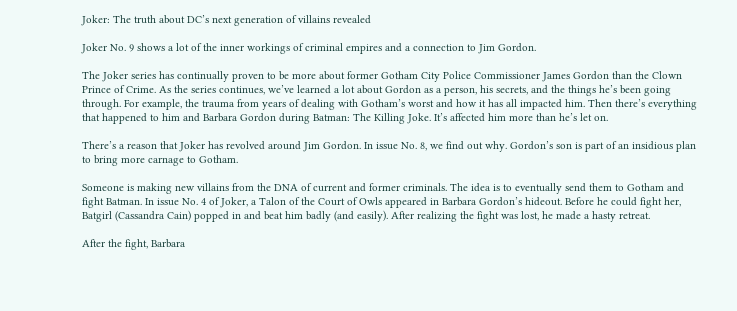Joker: The truth about DC’s next generation of villains revealed

Joker No. 9 shows a lot of the inner workings of criminal empires and a connection to Jim Gordon.

The Joker series has continually proven to be more about former Gotham City Police Commissioner James Gordon than the Clown Prince of Crime. As the series continues, we’ve learned a lot about Gordon as a person, his secrets, and the things he’s been going through. For example, the trauma from years of dealing with Gotham’s worst and how it has all impacted him. Then there’s everything that happened to him and Barbara Gordon during Batman: The Killing Joke. It’s affected him more than he’s let on.

There’s a reason that Joker has revolved around Jim Gordon. In issue No. 8, we find out why. Gordon’s son is part of an insidious plan to bring more carnage to Gotham.

Someone is making new villains from the DNA of current and former criminals. The idea is to eventually send them to Gotham and fight Batman. In issue No. 4 of Joker, a Talon of the Court of Owls appeared in Barbara Gordon’s hideout. Before he could fight her, Batgirl (Cassandra Cain) popped in and beat him badly (and easily). After realizing the fight was lost, he made a hasty retreat.

After the fight, Barbara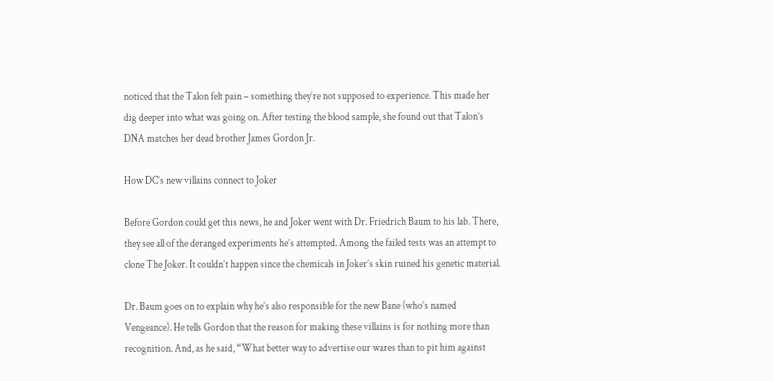noticed that the Talon felt pain – something they’re not supposed to experience. This made her dig deeper into what was going on. After testing the blood sample, she found out that Talon’s DNA matches her dead brother James Gordon Jr.

How DC’s new villains connect to Joker

Before Gordon could get this news, he and Joker went with Dr. Friedrich Baum to his lab. There, they see all of the deranged experiments he’s attempted. Among the failed tests was an attempt to clone The Joker. It couldn’t happen since the chemicals in Joker’s skin ruined his genetic material.

Dr. Baum goes on to explain why he’s also responsible for the new Bane (who’s named Vengeance). He tells Gordon that the reason for making these villains is for nothing more than recognition. And, as he said, “What better way to advertise our wares than to pit him against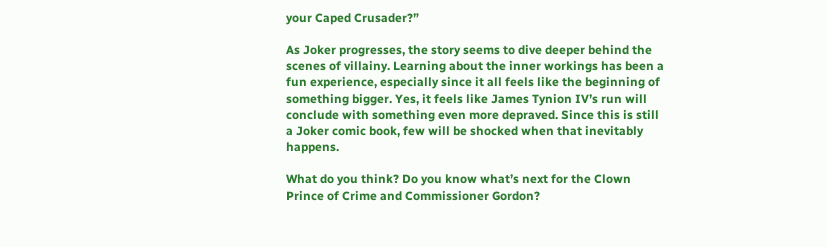your Caped Crusader?”

As Joker progresses, the story seems to dive deeper behind the scenes of villainy. Learning about the inner workings has been a fun experience, especially since it all feels like the beginning of something bigger. Yes, it feels like James Tynion IV’s run will conclude with something even more depraved. Since this is still a Joker comic book, few will be shocked when that inevitably happens.

What do you think? Do you know what’s next for the Clown Prince of Crime and Commissioner Gordon?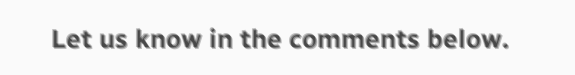Let us know in the comments below.